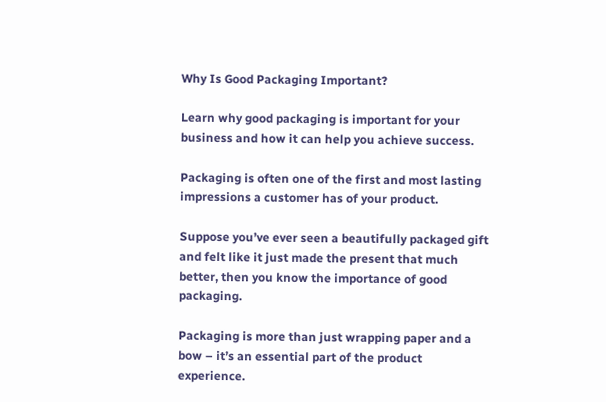Why Is Good Packaging Important?

Learn why good packaging is important for your business and how it can help you achieve success.

Packaging is often one of the first and most lasting impressions a customer has of your product.

Suppose you’ve ever seen a beautifully packaged gift and felt like it just made the present that much better, then you know the importance of good packaging.

Packaging is more than just wrapping paper and a bow – it’s an essential part of the product experience.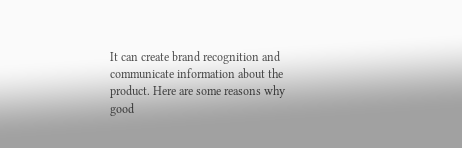It can create brand recognition and communicate information about the product. Here are some reasons why good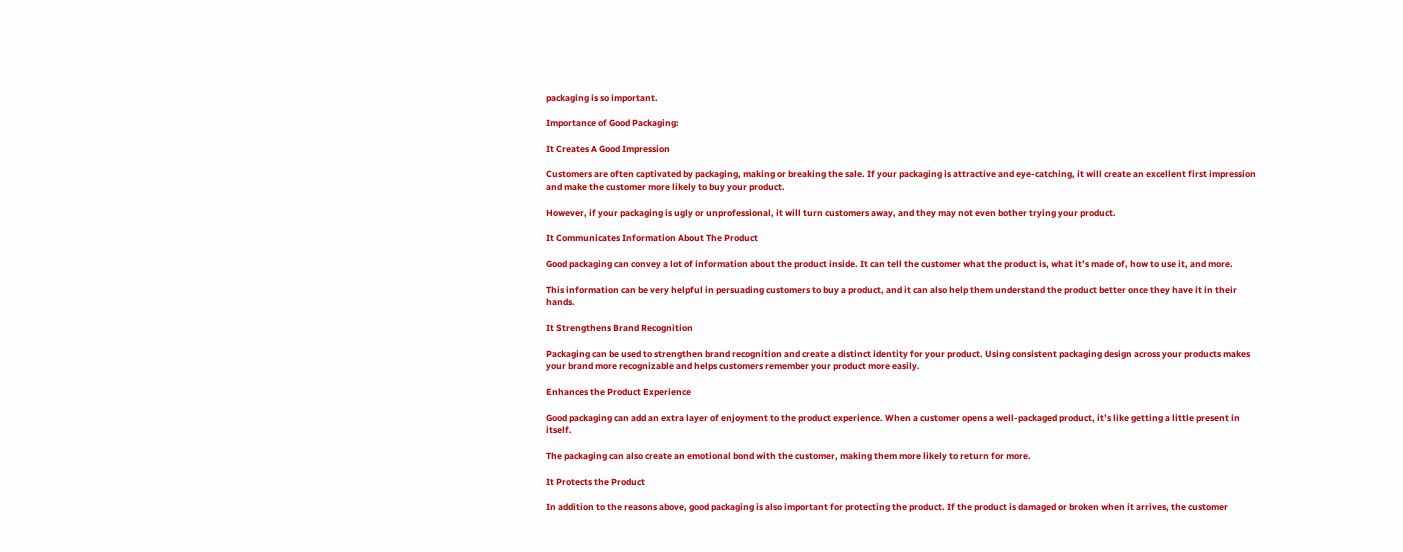packaging is so important.

Importance of Good Packaging:

It Creates A Good Impression

Customers are often captivated by packaging, making or breaking the sale. If your packaging is attractive and eye-catching, it will create an excellent first impression and make the customer more likely to buy your product.

However, if your packaging is ugly or unprofessional, it will turn customers away, and they may not even bother trying your product.

It Communicates Information About The Product

Good packaging can convey a lot of information about the product inside. It can tell the customer what the product is, what it’s made of, how to use it, and more.

This information can be very helpful in persuading customers to buy a product, and it can also help them understand the product better once they have it in their hands.

It Strengthens Brand Recognition

Packaging can be used to strengthen brand recognition and create a distinct identity for your product. Using consistent packaging design across your products makes your brand more recognizable and helps customers remember your product more easily.

Enhances the Product Experience

Good packaging can add an extra layer of enjoyment to the product experience. When a customer opens a well-packaged product, it’s like getting a little present in itself.

The packaging can also create an emotional bond with the customer, making them more likely to return for more.

It Protects the Product

In addition to the reasons above, good packaging is also important for protecting the product. If the product is damaged or broken when it arrives, the customer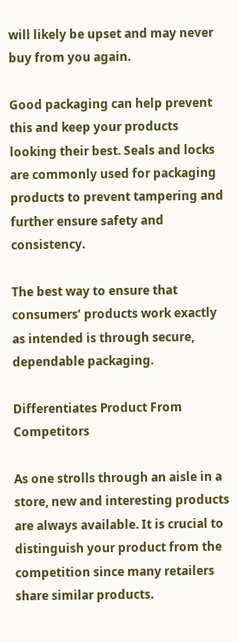will likely be upset and may never buy from you again.

Good packaging can help prevent this and keep your products looking their best. Seals and locks are commonly used for packaging products to prevent tampering and further ensure safety and consistency.

The best way to ensure that consumers’ products work exactly as intended is through secure, dependable packaging.

Differentiates Product From Competitors

As one strolls through an aisle in a store, new and interesting products are always available. It is crucial to distinguish your product from the competition since many retailers share similar products.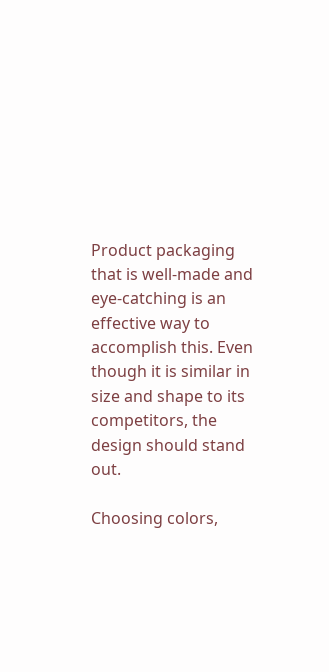Product packaging that is well-made and eye-catching is an effective way to accomplish this. Even though it is similar in size and shape to its competitors, the design should stand out.

Choosing colors,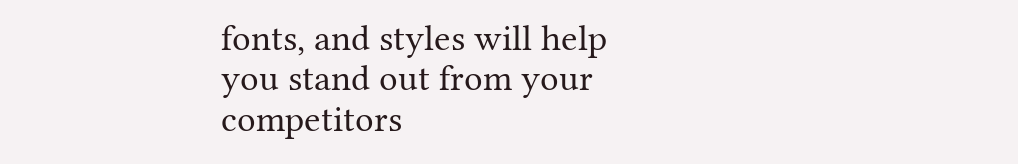fonts, and styles will help you stand out from your competitors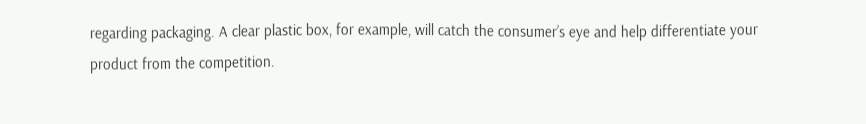regarding packaging. A clear plastic box, for example, will catch the consumer’s eye and help differentiate your product from the competition.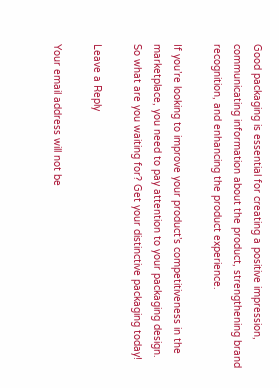Good packaging is essential for creating a positive impression, communicating information about the product, strengthening brand recognition, and enhancing the product experience.

If you’re looking to improve your product’s competitiveness in the marketplace, you need to pay attention to your packaging design. So what are you waiting for? Get your distinctive packaging today!

Leave a Reply

Your email address will not be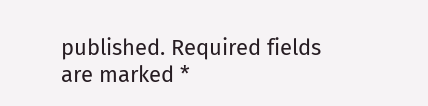published. Required fields are marked *